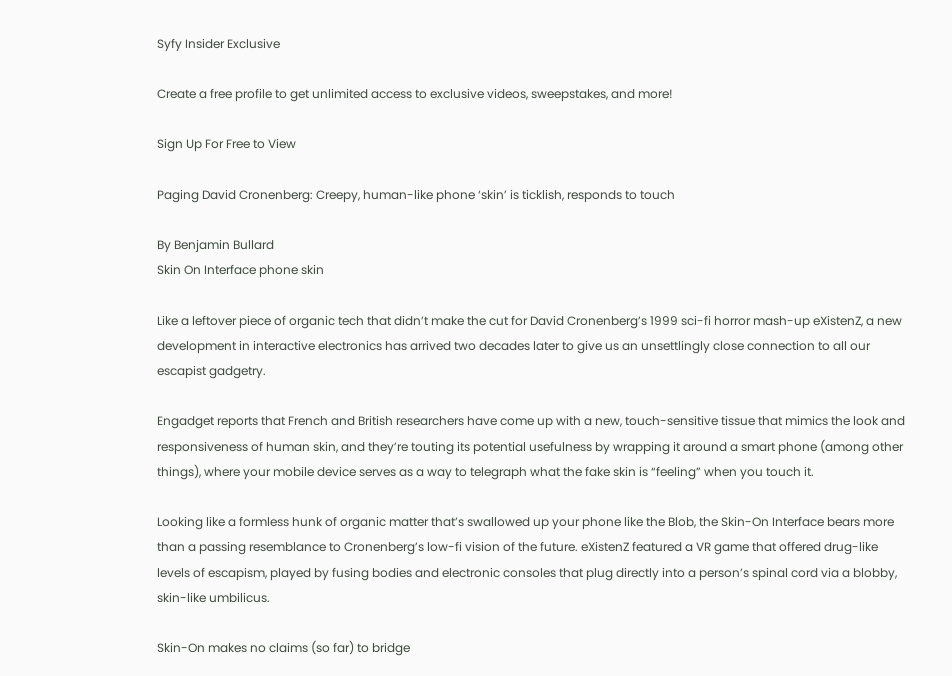Syfy Insider Exclusive

Create a free profile to get unlimited access to exclusive videos, sweepstakes, and more!

Sign Up For Free to View

Paging David Cronenberg: Creepy, human-like phone ‘skin’ is ticklish, responds to touch

By Benjamin Bullard
Skin On Interface phone skin

Like a leftover piece of organic tech that didn’t make the cut for David Cronenberg’s 1999 sci-fi horror mash-up eXistenZ, a new development in interactive electronics has arrived two decades later to give us an unsettlingly close connection to all our escapist gadgetry.

Engadget reports that French and British researchers have come up with a new, touch-sensitive tissue that mimics the look and responsiveness of human skin, and they’re touting its potential usefulness by wrapping it around a smart phone (among other things), where your mobile device serves as a way to telegraph what the fake skin is “feeling” when you touch it.

Looking like a formless hunk of organic matter that’s swallowed up your phone like the Blob, the Skin-On Interface bears more than a passing resemblance to Cronenberg’s low-fi vision of the future. eXistenZ featured a VR game that offered drug-like levels of escapism, played by fusing bodies and electronic consoles that plug directly into a person’s spinal cord via a blobby, skin-like umbilicus.

Skin-On makes no claims (so far) to bridge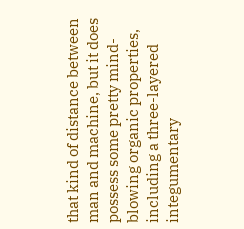that kind of distance between man and machine, but it does possess some pretty mind-blowing organic properties, including a three-layered integumentary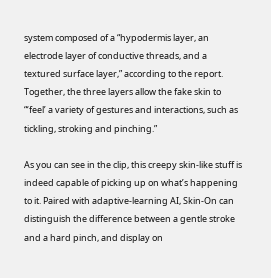system composed of a “hypodermis layer, an electrode layer of conductive threads, and a textured surface layer,” according to the report. Together, the three layers allow the fake skin to “‘feel’ a variety of gestures and interactions, such as tickling, stroking and pinching.”

As you can see in the clip, this creepy skin-like stuff is indeed capable of picking up on what’s happening to it. Paired with adaptive-learning AI, Skin-On can distinguish the difference between a gentle stroke and a hard pinch, and display on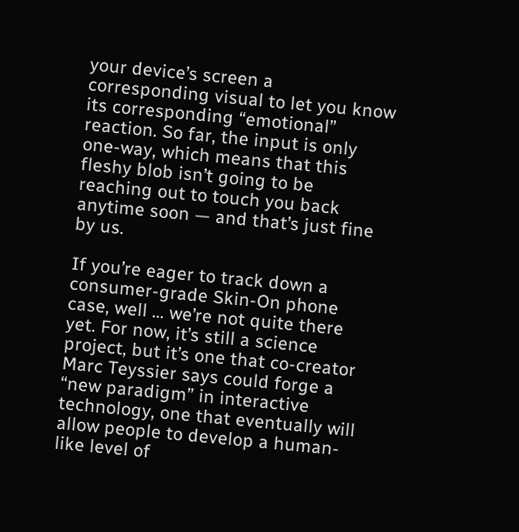your device’s screen a corresponding visual to let you know its corresponding “emotional” reaction. So far, the input is only one-way, which means that this fleshy blob isn’t going to be reaching out to touch you back anytime soon — and that’s just fine by us.

If you’re eager to track down a consumer-grade Skin-On phone case, well … we’re not quite there yet. For now, it’s still a science project, but it’s one that co-creator Marc Teyssier says could forge a “new paradigm” in interactive technology, one that eventually will allow people to develop a human-like level of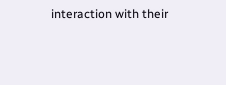interaction with their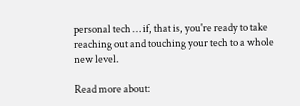personal tech … if, that is, you're ready to take reaching out and touching your tech to a whole new level.

Read more about: